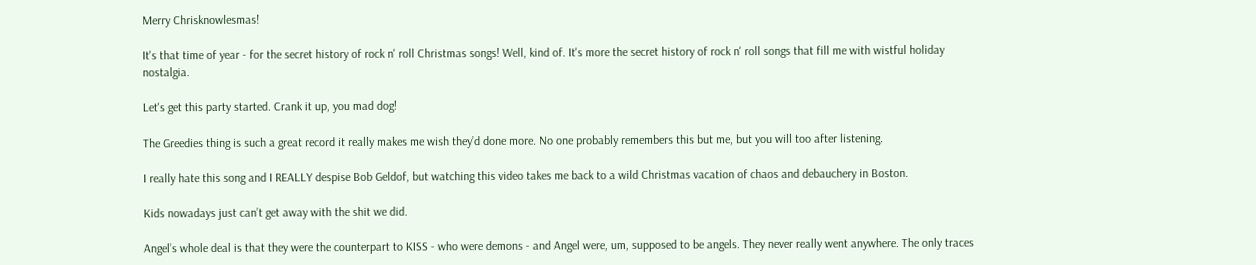Merry Chrisknowlesmas!

It's that time of year - for the secret history of rock n' roll Christmas songs! Well, kind of. It's more the secret history of rock n' roll songs that fill me with wistful holiday nostalgia.

Let's get this party started. Crank it up, you mad dog!

The Greedies thing is such a great record it really makes me wish they’d done more. No one probably remembers this but me, but you will too after listening.

I really hate this song and I REALLY despise Bob Geldof, but watching this video takes me back to a wild Christmas vacation of chaos and debauchery in Boston.

Kids nowadays just can’t get away with the shit we did.

Angel’s whole deal is that they were the counterpart to KISS - who were demons - and Angel were, um, supposed to be angels. They never really went anywhere. The only traces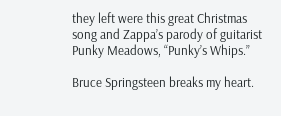they left were this great Christmas song and Zappa’s parody of guitarist Punky Meadows, “Punky’s Whips.”

Bruce Springsteen breaks my heart.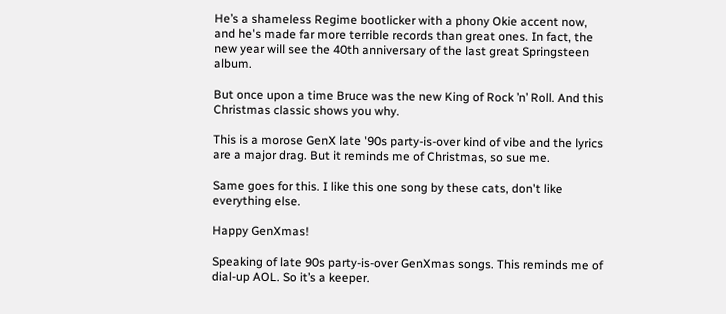He’s a shameless Regime bootlicker with a phony Okie accent now, and he's made far more terrible records than great ones. In fact, the new year will see the 40th anniversary of the last great Springsteen album.

But once upon a time Bruce was the new King of Rock ’n’ Roll. And this Christmas classic shows you why.

This is a morose GenX late '90s party-is-over kind of vibe and the lyrics are a major drag. But it reminds me of Christmas, so sue me.

Same goes for this. I like this one song by these cats, don't like everything else.

Happy GenXmas!

Speaking of late 90s party-is-over GenXmas songs. This reminds me of dial-up AOL. So it’s a keeper.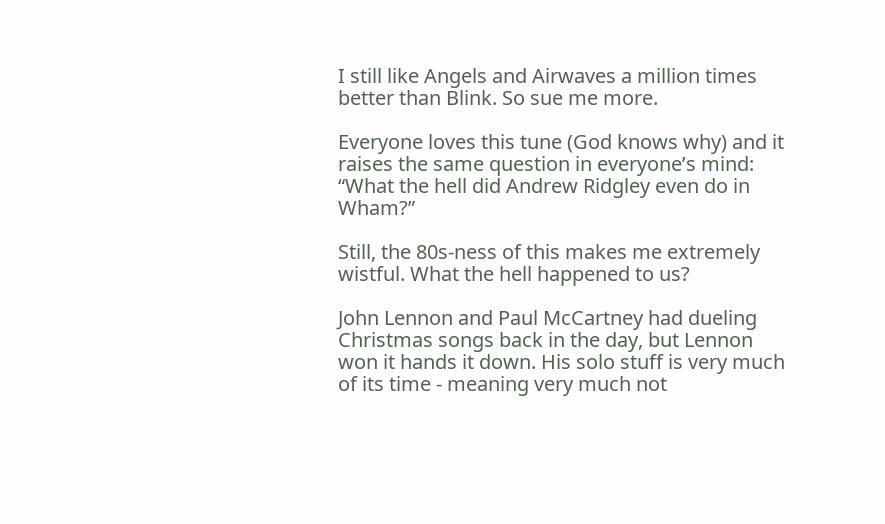I still like Angels and Airwaves a million times better than Blink. So sue me more.

Everyone loves this tune (God knows why) and it raises the same question in everyone’s mind: “What the hell did Andrew Ridgley even do in Wham?”

Still, the 80s-ness of this makes me extremely wistful. What the hell happened to us?

John Lennon and Paul McCartney had dueling Christmas songs back in the day, but Lennon won it hands it down. His solo stuff is very much of its time - meaning very much not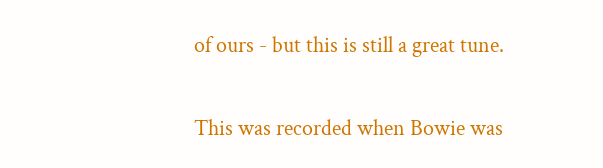of ours - but this is still a great tune.

This was recorded when Bowie was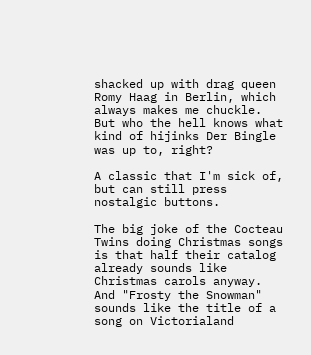shacked up with drag queen Romy Haag in Berlin, which always makes me chuckle. But who the hell knows what kind of hijinks Der Bingle was up to, right?

A classic that I'm sick of, but can still press nostalgic buttons.

The big joke of the Cocteau Twins doing Christmas songs is that half their catalog already sounds like Christmas carols anyway. And "Frosty the Snowman" sounds like the title of a song on Victorialand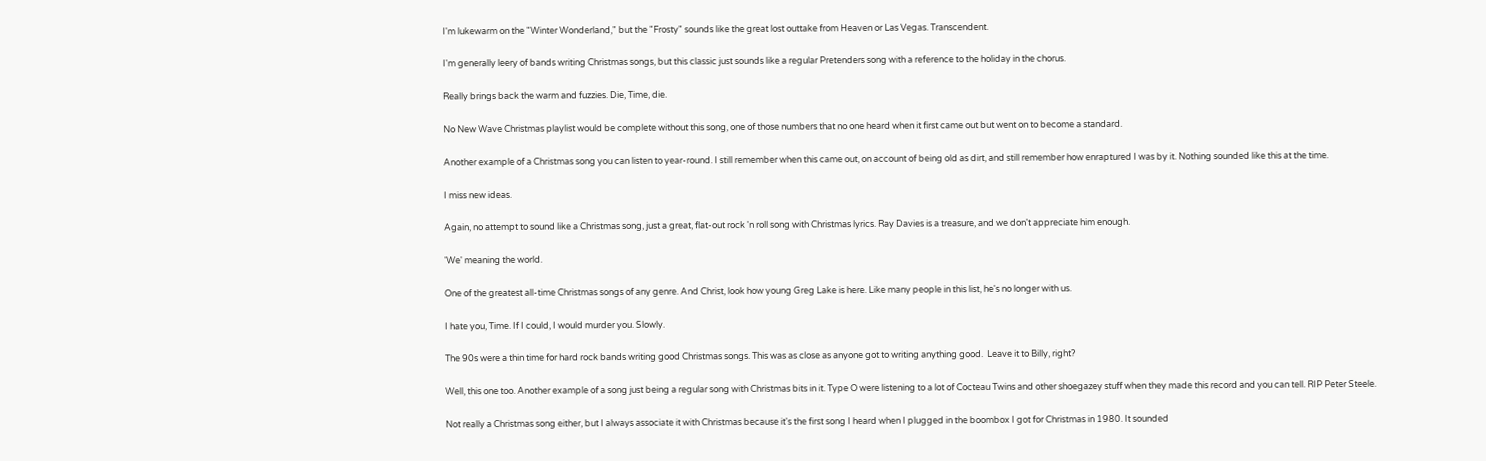I'm lukewarm on the "Winter Wonderland," but the "Frosty" sounds like the great lost outtake from Heaven or Las Vegas. Transcendent.

I'm generally leery of bands writing Christmas songs, but this classic just sounds like a regular Pretenders song with a reference to the holiday in the chorus.

Really brings back the warm and fuzzies. Die, Time, die.

No New Wave Christmas playlist would be complete without this song, one of those numbers that no one heard when it first came out but went on to become a standard.

Another example of a Christmas song you can listen to year-round. I still remember when this came out, on account of being old as dirt, and still remember how enraptured I was by it. Nothing sounded like this at the time.

I miss new ideas.

Again, no attempt to sound like a Christmas song, just a great, flat-out rock 'n roll song with Christmas lyrics. Ray Davies is a treasure, and we don't appreciate him enough.

'We' meaning the world.

One of the greatest all-time Christmas songs of any genre. And Christ, look how young Greg Lake is here. Like many people in this list, he's no longer with us.

I hate you, Time. If I could, I would murder you. Slowly.

The 90s were a thin time for hard rock bands writing good Christmas songs. This was as close as anyone got to writing anything good.  Leave it to Billy, right?

Well, this one too. Another example of a song just being a regular song with Christmas bits in it. Type O were listening to a lot of Cocteau Twins and other shoegazey stuff when they made this record and you can tell. RIP Peter Steele.

Not really a Christmas song either, but I always associate it with Christmas because it's the first song I heard when I plugged in the boombox I got for Christmas in 1980. It sounded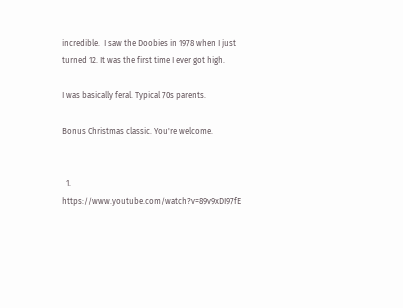incredible.  I saw the Doobies in 1978 when I just turned 12. It was the first time I ever got high.

I was basically feral. Typical 70s parents.

Bonus Christmas classic. You're welcome.


  1. https://www.youtube.com/watch?v=89v9xDI97fE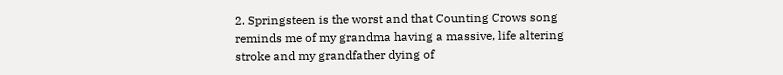2. Springsteen is the worst and that Counting Crows song reminds me of my grandma having a massive, life altering stroke and my grandfather dying of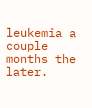leukemia a couple months the later.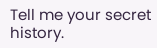Tell me your secret history.